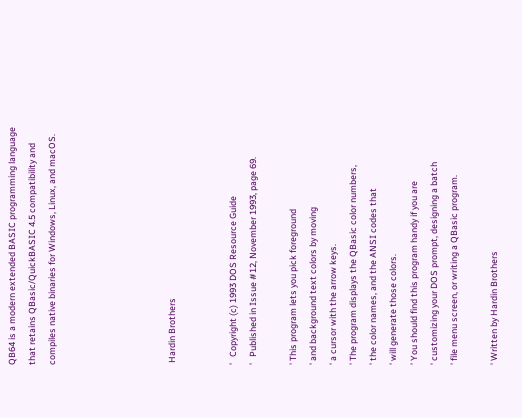QB64 is a modern extended BASIC programming language that retains QBasic/QuickBASIC 4.5 compatibility and compiles native binaries for Windows, Linux, and macOS.





 Hardin Brothers


'   Copyright (c) 1993 DOS Resource Guide
'   Published in Issue #12, November 1993, page 69.

' This program lets you pick foreground
' and background text colors by moving
' a cursor with the arrow keys.
' The program displays the QBasic color numbers,
' the color names, and the ANSI codes that
' will generate those colors.
' You should find this program handy if you are
' customizing your DOS prompt, designing a batch
' file menu screen, or writing a QBasic program.

' Written by Hardin Brothers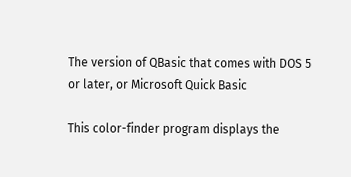The version of QBasic that comes with DOS 5 or later, or Microsoft Quick Basic

This color-finder program displays the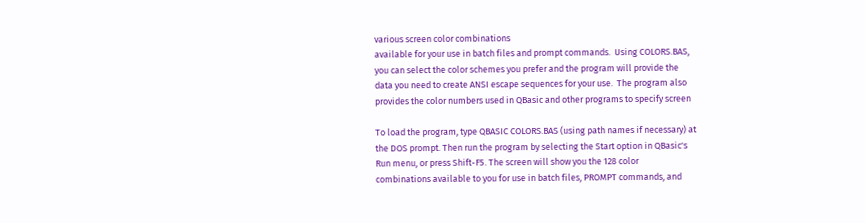various screen color combinations
available for your use in batch files and prompt commands.  Using COLORS.BAS,
you can select the color schemes you prefer and the program will provide the
data you need to create ANSI escape sequences for your use.  The program also
provides the color numbers used in QBasic and other programs to specify screen

To load the program, type QBASIC COLORS.BAS (using path names if necessary) at
the DOS prompt. Then run the program by selecting the Start option in QBasic's
Run menu, or press Shift-F5. The screen will show you the 128 color
combinations available to you for use in batch files, PROMPT commands, and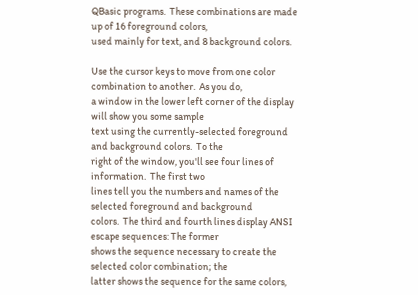QBasic programs.  These combinations are made up of 16 foreground colors,
used mainly for text, and 8 background colors.

Use the cursor keys to move from one color combination to another.  As you do,
a window in the lower left corner of the display will show you some sample
text using the currently-selected foreground and background colors.  To the
right of the window, you'll see four lines of information.  The first two
lines tell you the numbers and names of the selected foreground and background
colors.  The third and fourth lines display ANSI escape sequences: The former
shows the sequence necessary to create the selected color combination; the
latter shows the sequence for the same colors,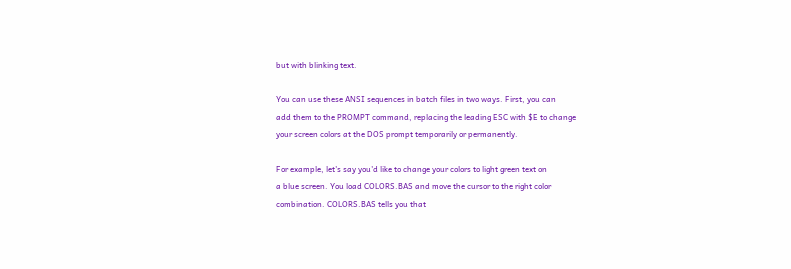but with blinking text.

You can use these ANSI sequences in batch files in two ways. First, you can
add them to the PROMPT command, replacing the leading ESC with $E to change
your screen colors at the DOS prompt temporarily or permanently.

For example, let's say you'd like to change your colors to light green text on
a blue screen. You load COLORS.BAS and move the cursor to the right color
combination. COLORS.BAS tells you that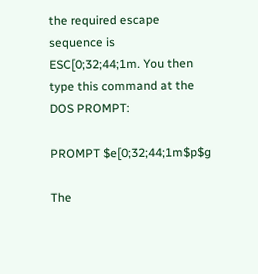the required escape sequence is
ESC[0;32;44;1m. You then type this command at the DOS PROMPT:

PROMPT $e[0;32;44;1m$p$g

The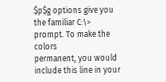$p$g options give you the familiar C:\> prompt. To make the colors
permanent, you would include this line in your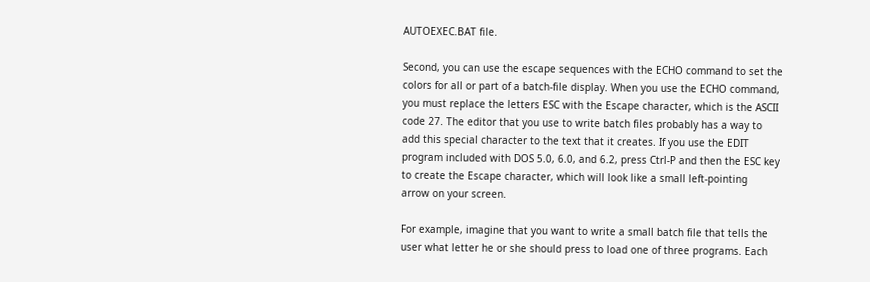AUTOEXEC.BAT file.

Second, you can use the escape sequences with the ECHO command to set the
colors for all or part of a batch-file display. When you use the ECHO command,
you must replace the letters ESC with the Escape character, which is the ASCII
code 27. The editor that you use to write batch files probably has a way to
add this special character to the text that it creates. If you use the EDIT
program included with DOS 5.0, 6.0, and 6.2, press Ctrl-P and then the ESC key
to create the Escape character, which will look like a small left-pointing
arrow on your screen.

For example, imagine that you want to write a small batch file that tells the
user what letter he or she should press to load one of three programs. Each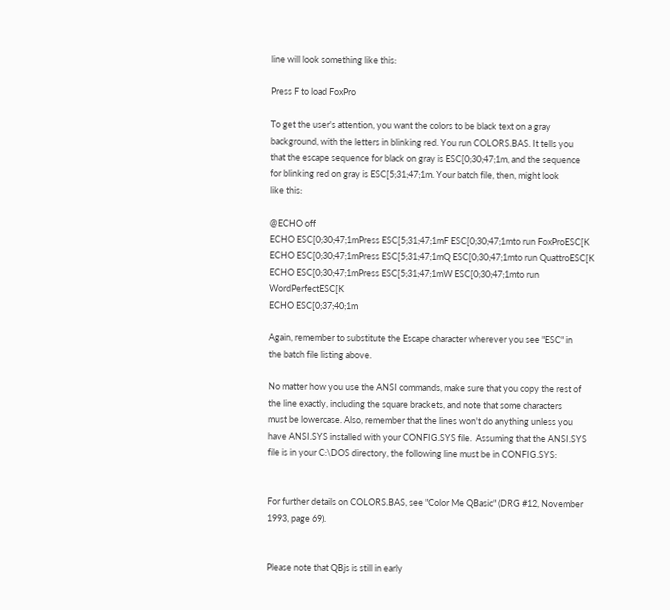line will look something like this:

Press F to load FoxPro

To get the user's attention, you want the colors to be black text on a gray
background, with the letters in blinking red. You run COLORS.BAS. It tells you
that the escape sequence for black on gray is ESC[0;30;47;1m, and the sequence
for blinking red on gray is ESC[5;31;47;1m. Your batch file, then, might look
like this:

@ECHO off
ECHO ESC[0;30;47;1mPress ESC[5;31;47;1mF ESC[0;30;47;1mto run FoxProESC[K
ECHO ESC[0;30;47;1mPress ESC[5;31;47;1mQ ESC[0;30;47;1mto run QuattroESC[K
ECHO ESC[0;30;47;1mPress ESC[5;31;47;1mW ESC[0;30;47;1mto run WordPerfectESC[K
ECHO ESC[0;37;40;1m

Again, remember to substitute the Escape character wherever you see "ESC" in
the batch file listing above.

No matter how you use the ANSI commands, make sure that you copy the rest of
the line exactly, including the square brackets, and note that some characters
must be lowercase. Also, remember that the lines won't do anything unless you
have ANSI.SYS installed with your CONFIG.SYS file.  Assuming that the ANSI.SYS
file is in your C:\DOS directory, the following line must be in CONFIG.SYS:


For further details on COLORS.BAS, see "Color Me QBasic" (DRG #12, November
1993, page 69).


Please note that QBjs is still in early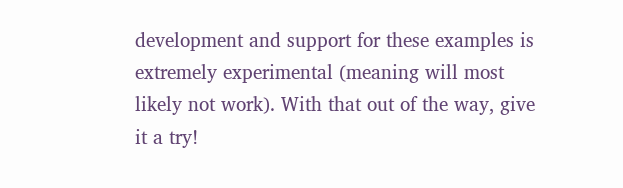development and support for these examples is extremely experimental (meaning will most likely not work). With that out of the way, give it a try!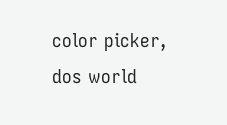color picker, dos world